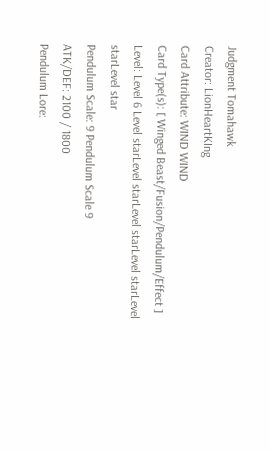Judgment Tomahawk
Creator: LionHeartKIng
Card Attribute: WIND WIND
Card Type(s): [ Winged Beast/Fusion/Pendulum/Effect ]
Level: Level 6 Level starLevel starLevel starLevel starLevel starLevel star
Pendulum Scale: 9 Pendulum Scale 9
ATK/DEF: 2100 / 1800
Pendulum Lore: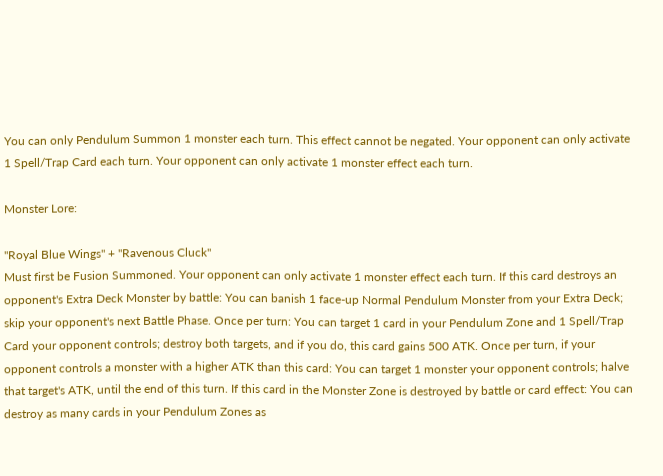You can only Pendulum Summon 1 monster each turn. This effect cannot be negated. Your opponent can only activate 1 Spell/Trap Card each turn. Your opponent can only activate 1 monster effect each turn.

Monster Lore:

"Royal Blue Wings" + "Ravenous Cluck"
Must first be Fusion Summoned. Your opponent can only activate 1 monster effect each turn. If this card destroys an opponent's Extra Deck Monster by battle: You can banish 1 face-up Normal Pendulum Monster from your Extra Deck; skip your opponent's next Battle Phase. Once per turn: You can target 1 card in your Pendulum Zone and 1 Spell/Trap Card your opponent controls; destroy both targets, and if you do, this card gains 500 ATK. Once per turn, if your opponent controls a monster with a higher ATK than this card: You can target 1 monster your opponent controls; halve that target's ATK, until the end of this turn. If this card in the Monster Zone is destroyed by battle or card effect: You can destroy as many cards in your Pendulum Zones as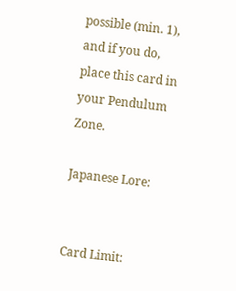possible (min. 1), and if you do, place this card in your Pendulum Zone.

Japanese Lore:


Card Limit: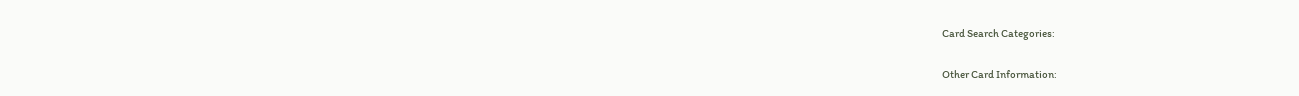Card Search Categories:

Other Card Information: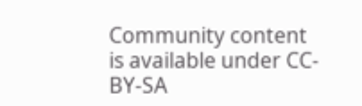Community content is available under CC-BY-SA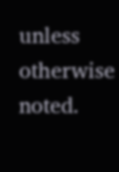unless otherwise noted.